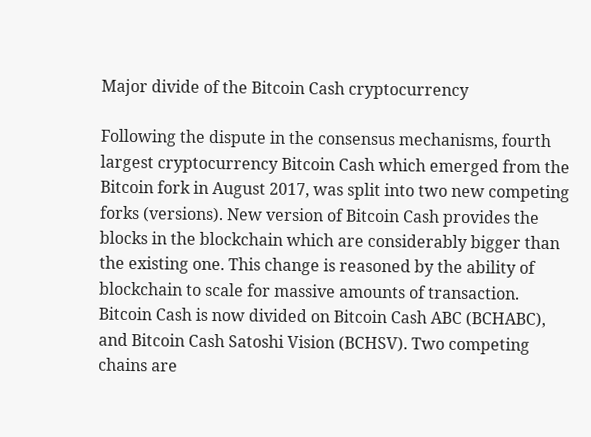Major divide of the Bitcoin Cash cryptocurrency

Following the dispute in the consensus mechanisms, fourth largest cryptocurrency Bitcoin Cash which emerged from the Bitcoin fork in August 2017, was split into two new competing forks (versions). New version of Bitcoin Cash provides the blocks in the blockchain which are considerably bigger than the existing one. This change is reasoned by the ability of blockchain to scale for massive amounts of transaction. Bitcoin Cash is now divided on Bitcoin Cash ABC (BCHABC), and Bitcoin Cash Satoshi Vision (BCHSV). Two competing chains are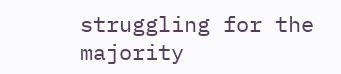struggling for the majority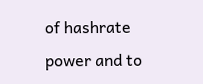of hashrate power and to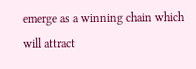emerge as a winning chain which will attract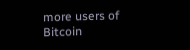more users of Bitcoin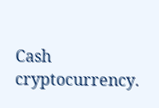Cash cryptocurrency.